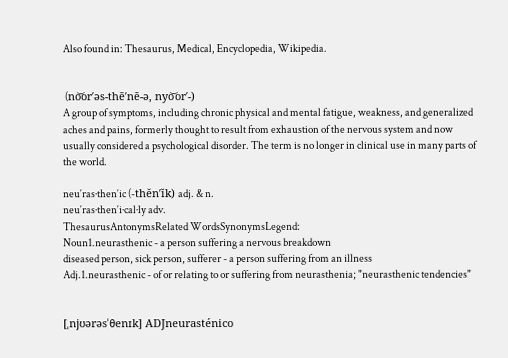Also found in: Thesaurus, Medical, Encyclopedia, Wikipedia.


 (no͝or′əs-thē′nē-ə, nyo͝or′-)
A group of symptoms, including chronic physical and mental fatigue, weakness, and generalized aches and pains, formerly thought to result from exhaustion of the nervous system and now usually considered a psychological disorder. The term is no longer in clinical use in many parts of the world.

neu′ras·then′ic (-thĕn′ĭk) adj. & n.
neu′ras·then′i·cal·ly adv.
ThesaurusAntonymsRelated WordsSynonymsLegend:
Noun1.neurasthenic - a person suffering a nervous breakdown
diseased person, sick person, sufferer - a person suffering from an illness
Adj.1.neurasthenic - of or relating to or suffering from neurasthenia; "neurasthenic tendencies"


[ˌnjʊərəsˈθenɪk] ADJneurasténico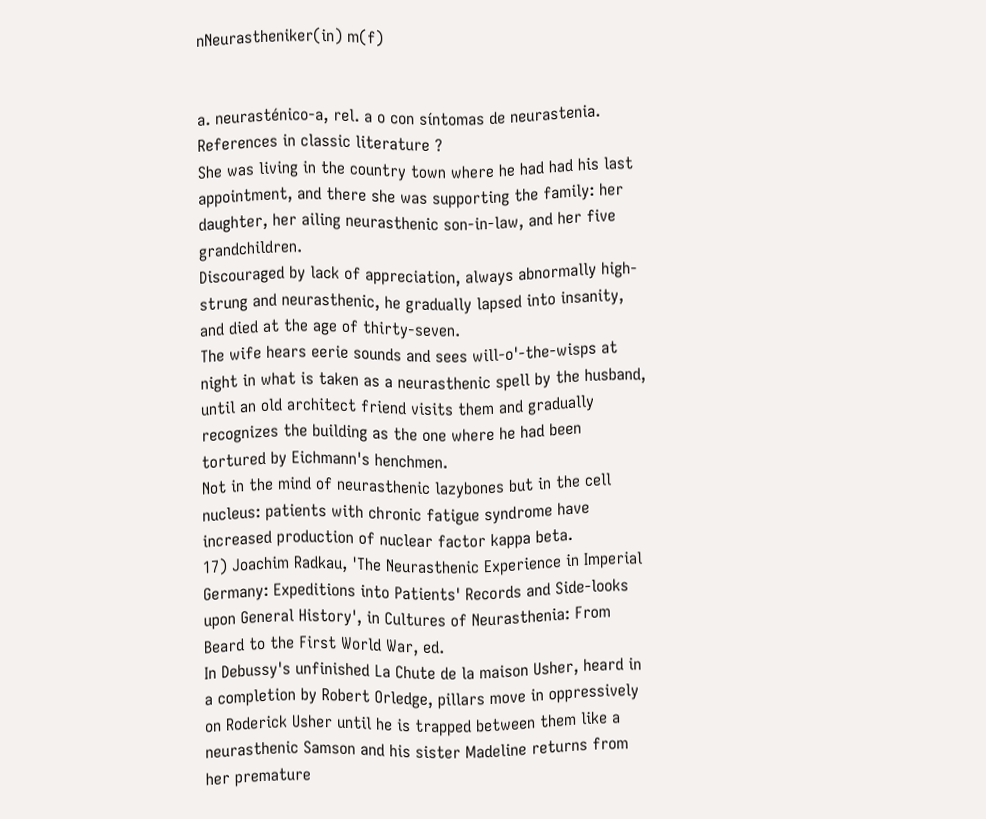nNeurastheniker(in) m(f)


a. neurasténico-a, rel. a o con síntomas de neurastenia.
References in classic literature ?
She was living in the country town where he had had his last appointment, and there she was supporting the family: her daughter, her ailing neurasthenic son-in-law, and her five grandchildren.
Discouraged by lack of appreciation, always abnormally high-strung and neurasthenic, he gradually lapsed into insanity, and died at the age of thirty-seven.
The wife hears eerie sounds and sees will-o'-the-wisps at night in what is taken as a neurasthenic spell by the husband, until an old architect friend visits them and gradually recognizes the building as the one where he had been tortured by Eichmann's henchmen.
Not in the mind of neurasthenic lazybones but in the cell nucleus: patients with chronic fatigue syndrome have increased production of nuclear factor kappa beta.
17) Joachim Radkau, 'The Neurasthenic Experience in Imperial Germany: Expeditions into Patients' Records and Side-looks upon General History', in Cultures of Neurasthenia: From Beard to the First World War, ed.
In Debussy's unfinished La Chute de la maison Usher, heard in a completion by Robert Orledge, pillars move in oppressively on Roderick Usher until he is trapped between them like a neurasthenic Samson and his sister Madeline returns from her premature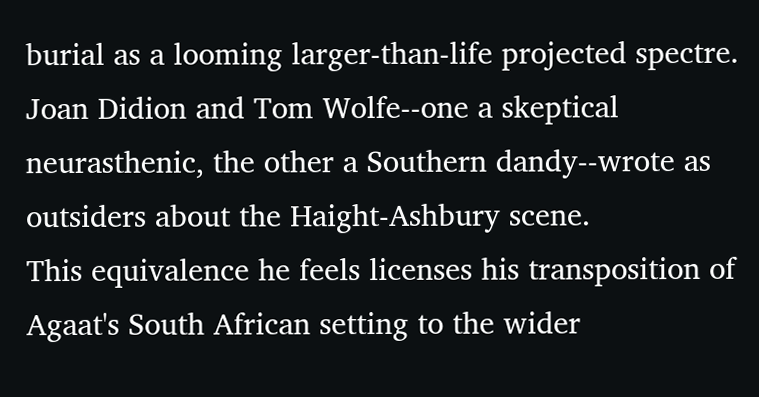burial as a looming larger-than-life projected spectre.
Joan Didion and Tom Wolfe--one a skeptical neurasthenic, the other a Southern dandy--wrote as outsiders about the Haight-Ashbury scene.
This equivalence he feels licenses his transposition of Agaat's South African setting to the wider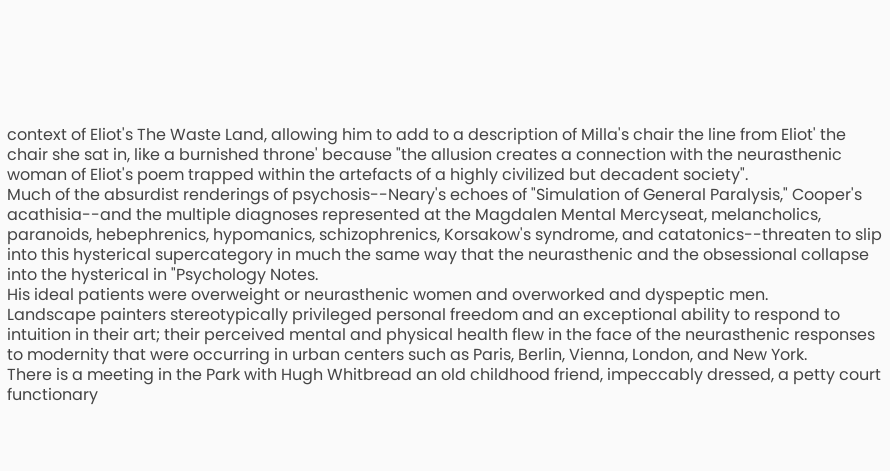context of Eliot's The Waste Land, allowing him to add to a description of Milla's chair the line from Eliot' the chair she sat in, like a burnished throne' because "the allusion creates a connection with the neurasthenic woman of Eliot's poem trapped within the artefacts of a highly civilized but decadent society".
Much of the absurdist renderings of psychosis--Neary's echoes of "Simulation of General Paralysis," Cooper's acathisia--and the multiple diagnoses represented at the Magdalen Mental Mercyseat, melancholics, paranoids, hebephrenics, hypomanics, schizophrenics, Korsakow's syndrome, and catatonics--threaten to slip into this hysterical supercategory in much the same way that the neurasthenic and the obsessional collapse into the hysterical in "Psychology Notes.
His ideal patients were overweight or neurasthenic women and overworked and dyspeptic men.
Landscape painters stereotypically privileged personal freedom and an exceptional ability to respond to intuition in their art; their perceived mental and physical health flew in the face of the neurasthenic responses to modernity that were occurring in urban centers such as Paris, Berlin, Vienna, London, and New York.
There is a meeting in the Park with Hugh Whitbread an old childhood friend, impeccably dressed, a petty court functionary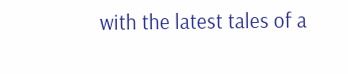with the latest tales of a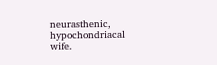neurasthenic, hypochondriacal wife.